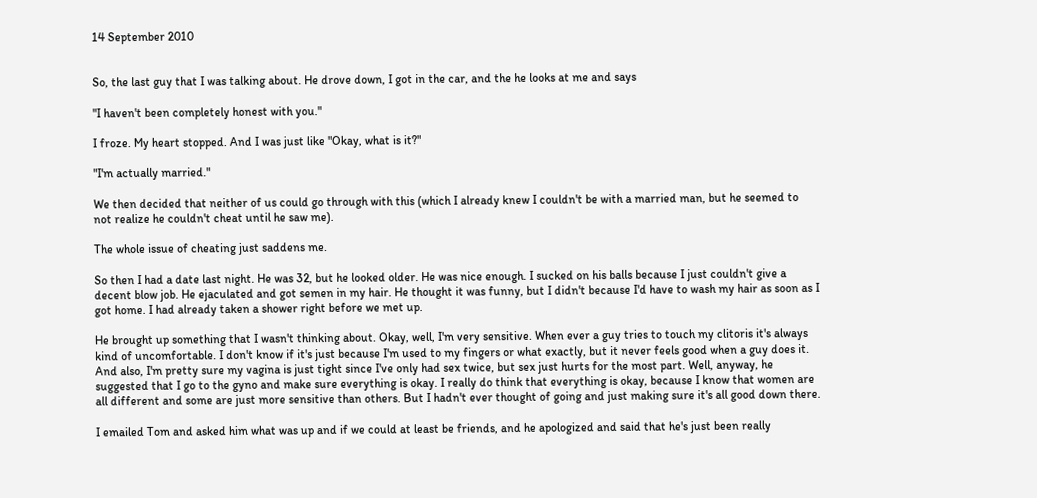14 September 2010


So, the last guy that I was talking about. He drove down, I got in the car, and the he looks at me and says

"I haven't been completely honest with you."

I froze. My heart stopped. And I was just like "Okay, what is it?"

"I'm actually married."

We then decided that neither of us could go through with this (which I already knew I couldn't be with a married man, but he seemed to not realize he couldn't cheat until he saw me).

The whole issue of cheating just saddens me.

So then I had a date last night. He was 32, but he looked older. He was nice enough. I sucked on his balls because I just couldn't give a decent blow job. He ejaculated and got semen in my hair. He thought it was funny, but I didn't because I'd have to wash my hair as soon as I got home. I had already taken a shower right before we met up.

He brought up something that I wasn't thinking about. Okay, well, I'm very sensitive. When ever a guy tries to touch my clitoris it's always kind of uncomfortable. I don't know if it's just because I'm used to my fingers or what exactly, but it never feels good when a guy does it. And also, I'm pretty sure my vagina is just tight since I've only had sex twice, but sex just hurts for the most part. Well, anyway, he suggested that I go to the gyno and make sure everything is okay. I really do think that everything is okay, because I know that women are all different and some are just more sensitive than others. But I hadn't ever thought of going and just making sure it's all good down there.

I emailed Tom and asked him what was up and if we could at least be friends, and he apologized and said that he's just been really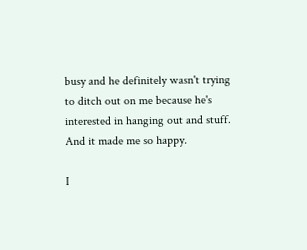busy and he definitely wasn't trying to ditch out on me because he's interested in hanging out and stuff. And it made me so happy.

I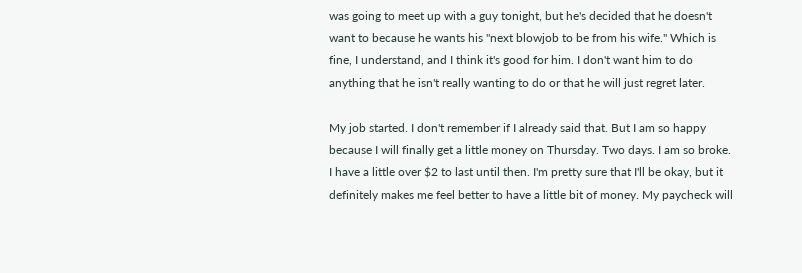was going to meet up with a guy tonight, but he's decided that he doesn't want to because he wants his "next blowjob to be from his wife." Which is fine, I understand, and I think it's good for him. I don't want him to do anything that he isn't really wanting to do or that he will just regret later.

My job started. I don't remember if I already said that. But I am so happy because I will finally get a little money on Thursday. Two days. I am so broke. I have a little over $2 to last until then. I'm pretty sure that I'll be okay, but it definitely makes me feel better to have a little bit of money. My paycheck will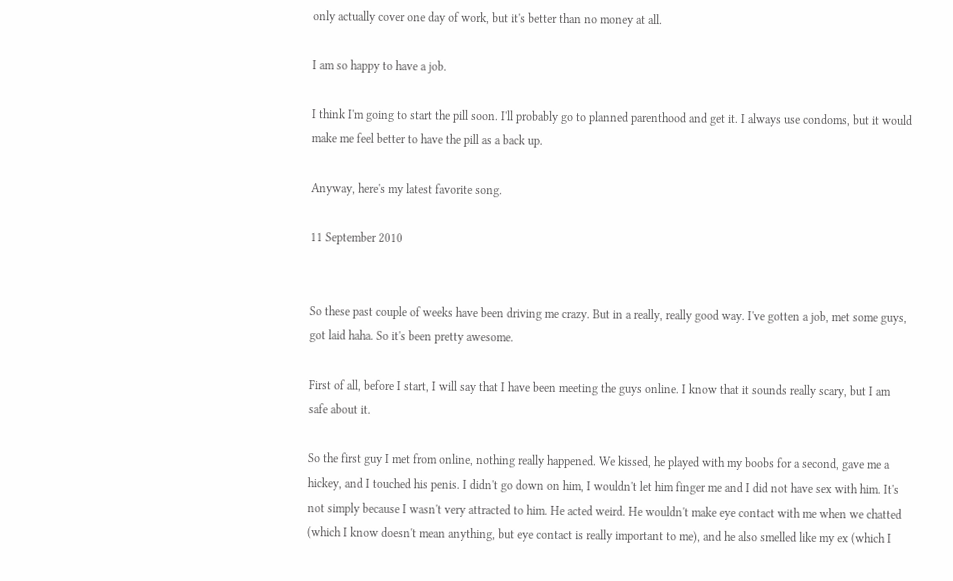only actually cover one day of work, but it's better than no money at all.

I am so happy to have a job.

I think I'm going to start the pill soon. I'll probably go to planned parenthood and get it. I always use condoms, but it would make me feel better to have the pill as a back up.

Anyway, here's my latest favorite song.

11 September 2010


So these past couple of weeks have been driving me crazy. But in a really, really good way. I've gotten a job, met some guys, got laid haha. So it's been pretty awesome.

First of all, before I start, I will say that I have been meeting the guys online. I know that it sounds really scary, but I am safe about it.

So the first guy I met from online, nothing really happened. We kissed, he played with my boobs for a second, gave me a hickey, and I touched his penis. I didn't go down on him, I wouldn't let him finger me and I did not have sex with him. It's not simply because I wasn't very attracted to him. He acted weird. He wouldn't make eye contact with me when we chatted (which I know doesn't mean anything, but eye contact is really important to me), and he also smelled like my ex (which I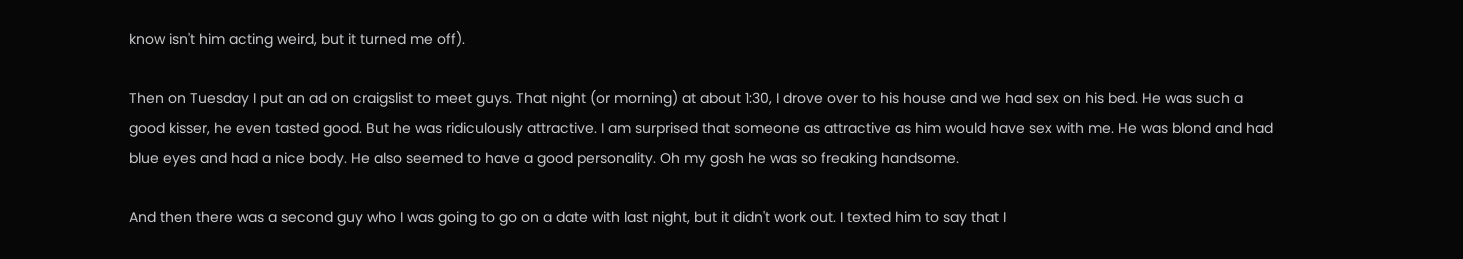know isn't him acting weird, but it turned me off).

Then on Tuesday I put an ad on craigslist to meet guys. That night (or morning) at about 1:30, I drove over to his house and we had sex on his bed. He was such a good kisser, he even tasted good. But he was ridiculously attractive. I am surprised that someone as attractive as him would have sex with me. He was blond and had blue eyes and had a nice body. He also seemed to have a good personality. Oh my gosh he was so freaking handsome.

And then there was a second guy who I was going to go on a date with last night, but it didn't work out. I texted him to say that I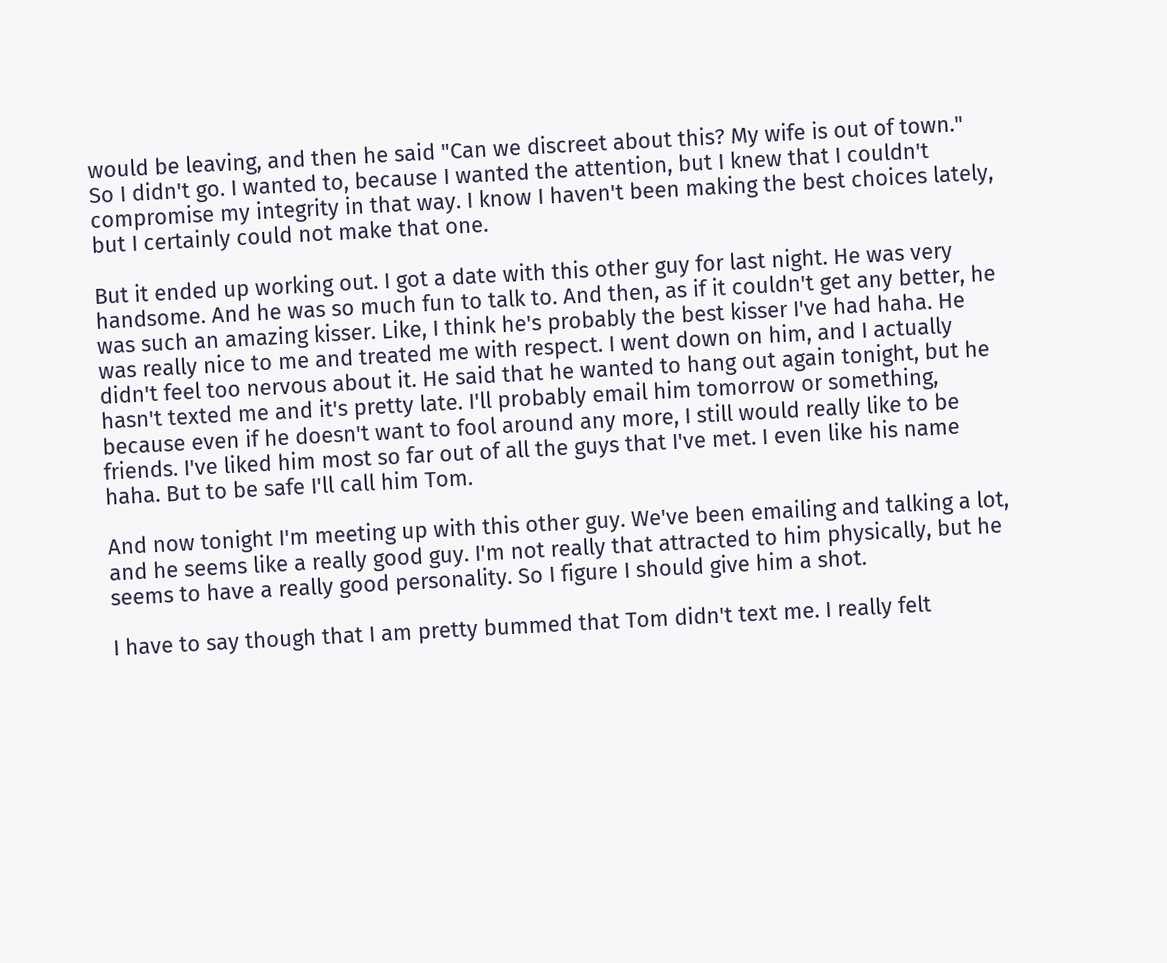would be leaving, and then he said "Can we discreet about this? My wife is out of town." So I didn't go. I wanted to, because I wanted the attention, but I knew that I couldn't compromise my integrity in that way. I know I haven't been making the best choices lately, but I certainly could not make that one.

But it ended up working out. I got a date with this other guy for last night. He was very handsome. And he was so much fun to talk to. And then, as if it couldn't get any better, he was such an amazing kisser. Like, I think he's probably the best kisser I've had haha. He was really nice to me and treated me with respect. I went down on him, and I actually didn't feel too nervous about it. He said that he wanted to hang out again tonight, but he hasn't texted me and it's pretty late. I'll probably email him tomorrow or something, because even if he doesn't want to fool around any more, I still would really like to be friends. I've liked him most so far out of all the guys that I've met. I even like his name haha. But to be safe I'll call him Tom.

And now tonight I'm meeting up with this other guy. We've been emailing and talking a lot, and he seems like a really good guy. I'm not really that attracted to him physically, but he seems to have a really good personality. So I figure I should give him a shot.

I have to say though that I am pretty bummed that Tom didn't text me. I really felt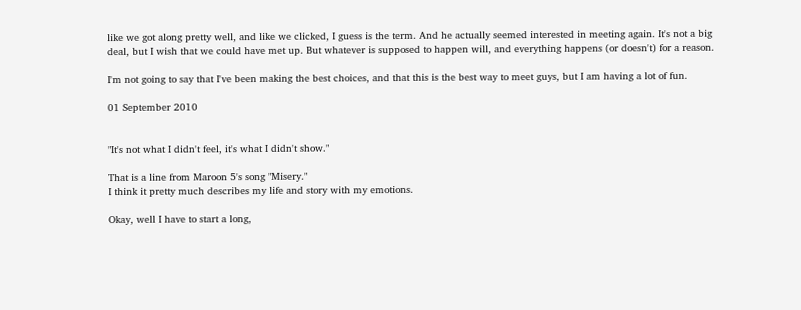like we got along pretty well, and like we clicked, I guess is the term. And he actually seemed interested in meeting again. It's not a big deal, but I wish that we could have met up. But whatever is supposed to happen will, and everything happens (or doesn't) for a reason.

I'm not going to say that I've been making the best choices, and that this is the best way to meet guys, but I am having a lot of fun.

01 September 2010


"It's not what I didn't feel, it's what I didn't show."

That is a line from Maroon 5's song "Misery."
I think it pretty much describes my life and story with my emotions.

Okay, well I have to start a long,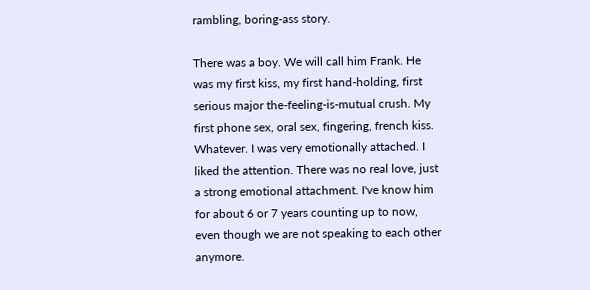rambling, boring-ass story.

There was a boy. We will call him Frank. He was my first kiss, my first hand-holding, first serious major the-feeling-is-mutual crush. My first phone sex, oral sex, fingering, french kiss. Whatever. I was very emotionally attached. I liked the attention. There was no real love, just a strong emotional attachment. I've know him for about 6 or 7 years counting up to now, even though we are not speaking to each other anymore.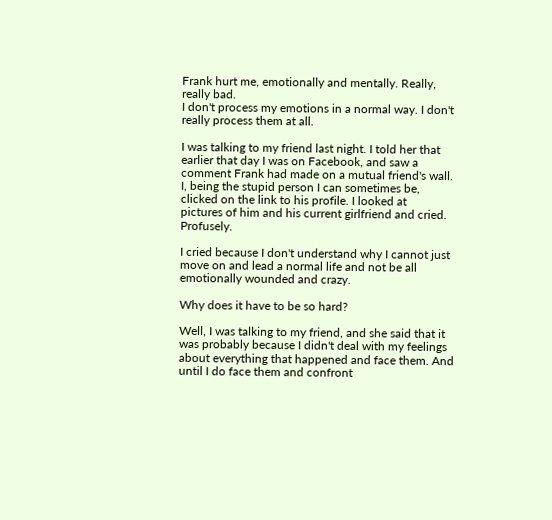Frank hurt me, emotionally and mentally. Really, really bad.
I don't process my emotions in a normal way. I don't really process them at all.

I was talking to my friend last night. I told her that earlier that day I was on Facebook, and saw a comment Frank had made on a mutual friend's wall. I, being the stupid person I can sometimes be, clicked on the link to his profile. I looked at
pictures of him and his current girlfriend and cried. Profusely.

I cried because I don't understand why I cannot just move on and lead a normal life and not be all emotionally wounded and crazy.

Why does it have to be so hard?

Well, I was talking to my friend, and she said that it was probably because I didn't deal with my feelings about everything that happened and face them. And until I do face them and confront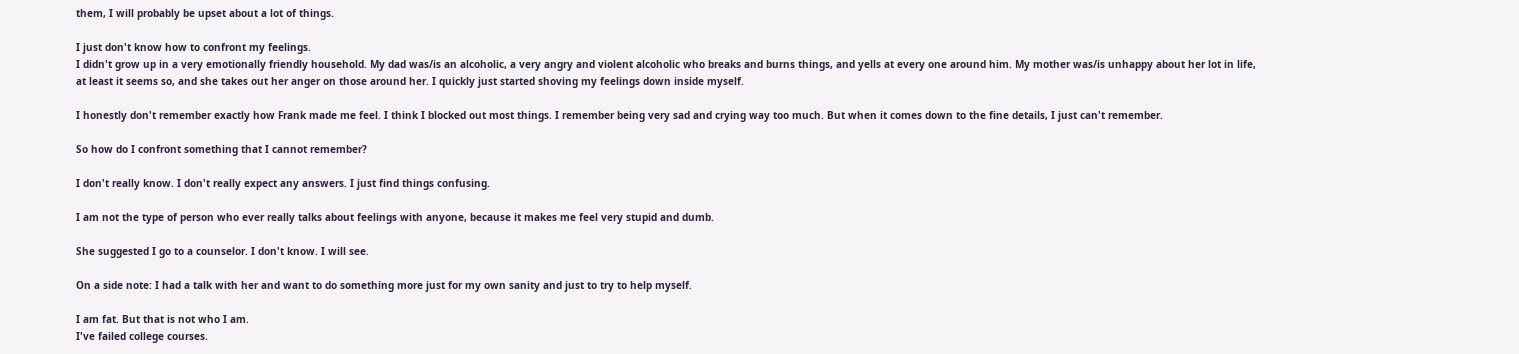them, I will probably be upset about a lot of things.

I just don't know how to confront my feelings.
I didn't grow up in a very emotionally friendly household. My dad was/is an alcoholic, a very angry and violent alcoholic who breaks and burns things, and yells at every one around him. My mother was/is unhappy about her lot in life, at least it seems so, and she takes out her anger on those around her. I quickly just started shoving my feelings down inside myself.

I honestly don't remember exactly how Frank made me feel. I think I blocked out most things. I remember being very sad and crying way too much. But when it comes down to the fine details, I just can't remember.

So how do I confront something that I cannot remember?

I don't really know. I don't really expect any answers. I just find things confusing.

I am not the type of person who ever really talks about feelings with anyone, because it makes me feel very stupid and dumb.

She suggested I go to a counselor. I don't know. I will see.

On a side note: I had a talk with her and want to do something more just for my own sanity and just to try to help myself.

I am fat. But that is not who I am.
I've failed college courses.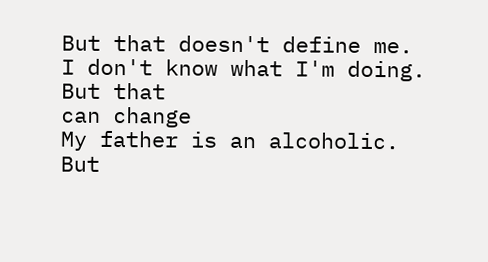But that doesn't define me.
I don't know what I'm doing.
But that
can change
My father is an alcoholic.
But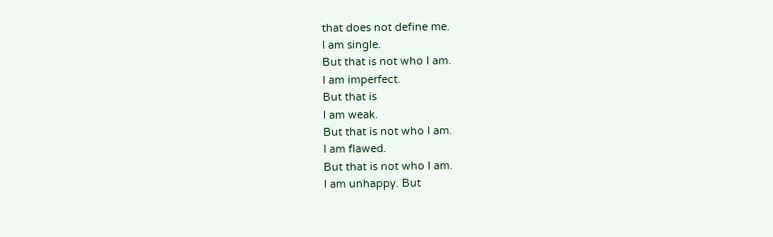that does not define me.
I am single.
But that is not who I am.
I am imperfect.
But that is
I am weak.
But that is not who I am.
I am flawed.
But that is not who I am.
I am unhappy. But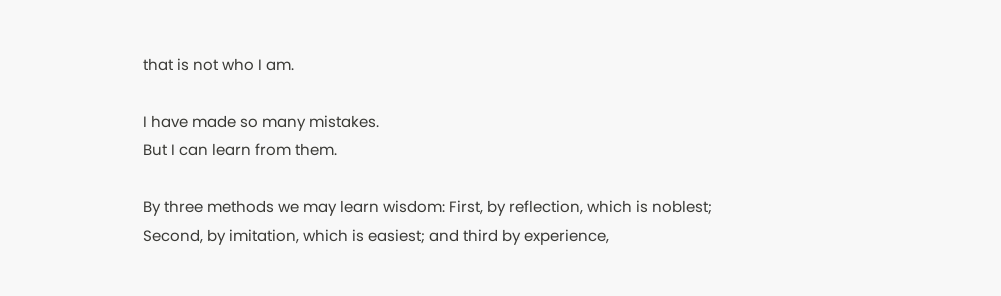that is not who I am.

I have made so many mistakes.
But I can learn from them.

By three methods we may learn wisdom: First, by reflection, which is noblest; Second, by imitation, which is easiest; and third by experience,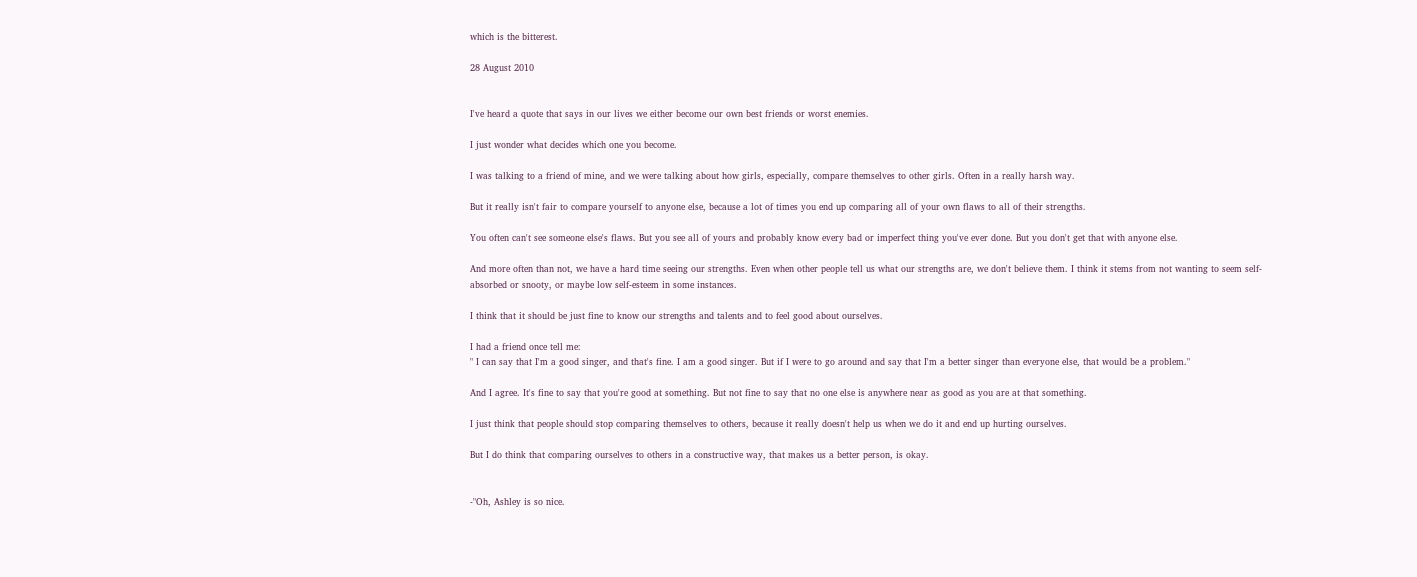which is the bitterest.

28 August 2010


I've heard a quote that says in our lives we either become our own best friends or worst enemies.

I just wonder what decides which one you become.

I was talking to a friend of mine, and we were talking about how girls, especially, compare themselves to other girls. Often in a really harsh way.

But it really isn't fair to compare yourself to anyone else, because a lot of times you end up comparing all of your own flaws to all of their strengths.

You often can't see someone else's flaws. But you see all of yours and probably know every bad or imperfect thing you've ever done. But you don't get that with anyone else.

And more often than not, we have a hard time seeing our strengths. Even when other people tell us what our strengths are, we don't believe them. I think it stems from not wanting to seem self-absorbed or snooty, or maybe low self-esteem in some instances.

I think that it should be just fine to know our strengths and talents and to feel good about ourselves.

I had a friend once tell me:
" I can say that I'm a good singer, and that's fine. I am a good singer. But if I were to go around and say that I'm a better singer than everyone else, that would be a problem."

And I agree. It's fine to say that you're good at something. But not fine to say that no one else is anywhere near as good as you are at that something.

I just think that people should stop comparing themselves to others, because it really doesn't help us when we do it and end up hurting ourselves.

But I do think that comparing ourselves to others in a constructive way, that makes us a better person, is okay.


-"Oh, Ashley is so nice.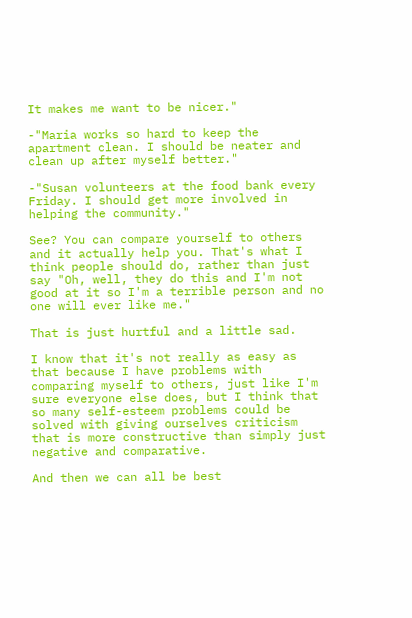It makes me want to be nicer."

-"Maria works so hard to keep the apartment clean. I should be neater and clean up after myself better."

-"Susan volunteers at the food bank every Friday. I should get more involved in helping the community."

See? You can compare yourself to others and it actually help you. That's what I think people should do, rather than just say "Oh, well, they do this and I'm not good at it so I'm a terrible person and no one will ever like me."

That is just hurtful and a little sad.

I know that it's not really as easy as that because I have problems with comparing myself to others, just like I'm sure everyone else does, but I think that so many self-esteem problems could be solved with giving ourselves criticism that is more constructive than simply just negative and comparative.

And then we can all be best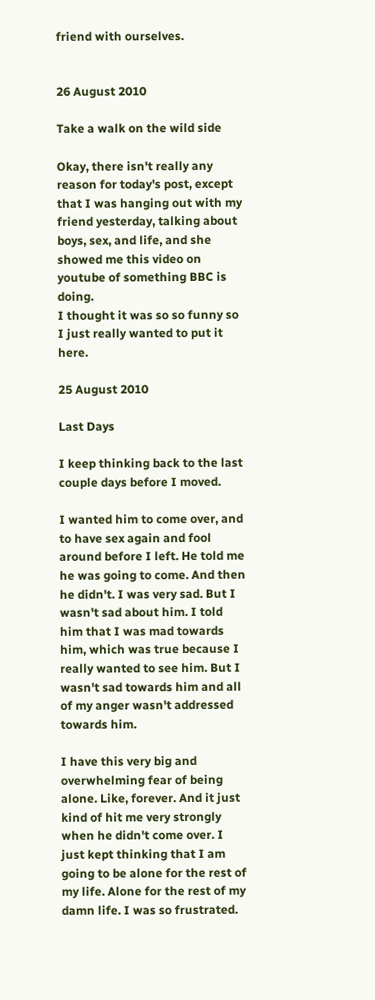friend with ourselves.


26 August 2010

Take a walk on the wild side

Okay, there isn't really any reason for today's post, except that I was hanging out with my friend yesterday, talking about boys, sex, and life, and she showed me this video on youtube of something BBC is doing.
I thought it was so so funny so I just really wanted to put it here.

25 August 2010

Last Days

I keep thinking back to the last couple days before I moved.

I wanted him to come over, and to have sex again and fool around before I left. He told me he was going to come. And then he didn't. I was very sad. But I wasn't sad about him. I told him that I was mad towards him, which was true because I really wanted to see him. But I wasn't sad towards him and all of my anger wasn't addressed towards him.

I have this very big and overwhelming fear of being alone. Like, forever. And it just kind of hit me very strongly when he didn't come over. I just kept thinking that I am going to be alone for the rest of my life. Alone for the rest of my damn life. I was so frustrated.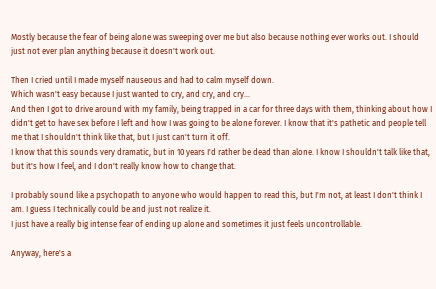Mostly because the fear of being alone was sweeping over me but also because nothing ever works out. I should just not ever plan anything because it doesn't work out.

Then I cried until I made myself nauseous and had to calm myself down.
Which wasn't easy because I just wanted to cry, and cry, and cry...
And then I got to drive around with my family, being trapped in a car for three days with them, thinking about how I didn't get to have sex before I left and how I was going to be alone forever. I know that it's pathetic and people tell me that I shouldn't think like that, but I just can't turn it off.
I know that this sounds very dramatic, but in 10 years I'd rather be dead than alone. I know I shouldn't talk like that, but it's how I feel, and I don't really know how to change that.

I probably sound like a psychopath to anyone who would happen to read this, but I'm not, at least I don't think I am. I guess I technically could be and just not realize it.
I just have a really big intense fear of ending up alone and sometimes it just feels uncontrollable.

Anyway, here's a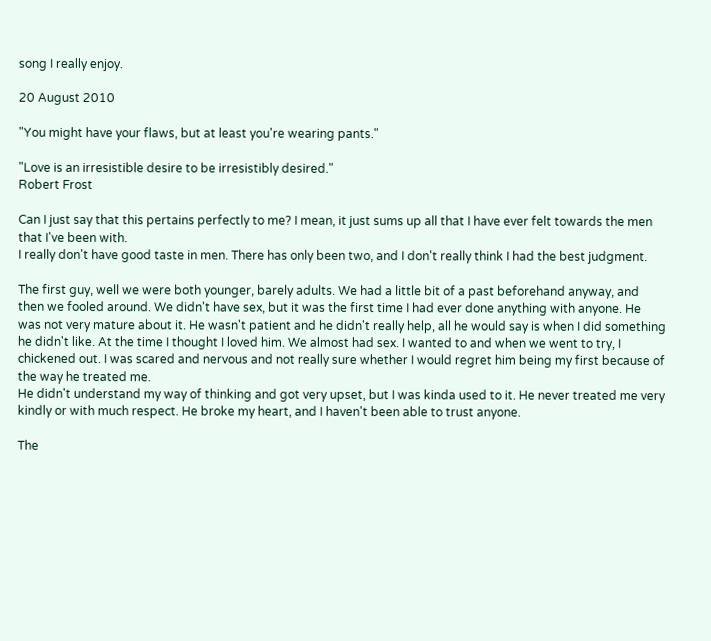song I really enjoy.

20 August 2010

"You might have your flaws, but at least you're wearing pants."

"Love is an irresistible desire to be irresistibly desired."
Robert Frost

Can I just say that this pertains perfectly to me? I mean, it just sums up all that I have ever felt towards the men that I've been with.
I really don't have good taste in men. There has only been two, and I don't really think I had the best judgment.

The first guy, well we were both younger, barely adults. We had a little bit of a past beforehand anyway, and then we fooled around. We didn't have sex, but it was the first time I had ever done anything with anyone. He was not very mature about it. He wasn't patient and he didn't really help, all he would say is when I did something he didn't like. At the time I thought I loved him. We almost had sex. I wanted to and when we went to try, I chickened out. I was scared and nervous and not really sure whether I would regret him being my first because of the way he treated me.
He didn't understand my way of thinking and got very upset, but I was kinda used to it. He never treated me very kindly or with much respect. He broke my heart, and I haven't been able to trust anyone.

The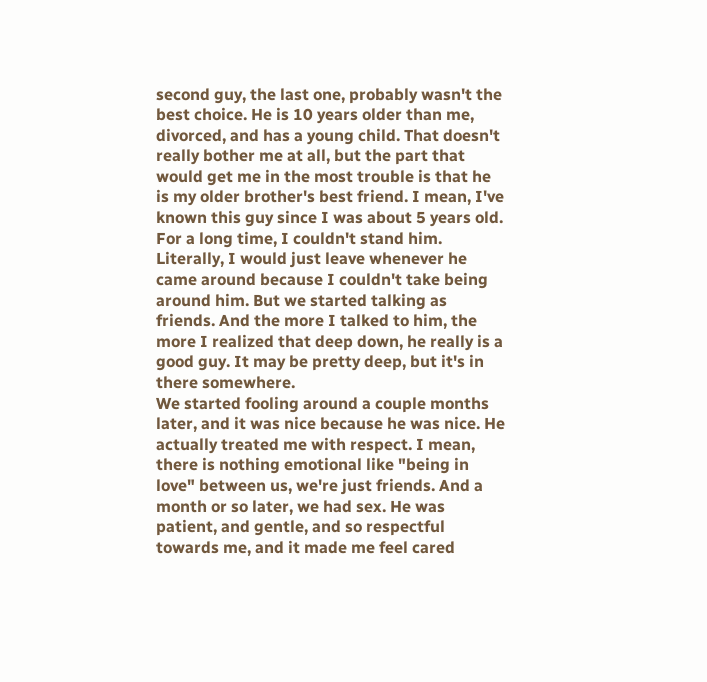second guy, the last one, probably wasn't the best choice. He is 10 years older than me, divorced, and has a young child. That doesn't really bother me at all, but the part that would get me in the most trouble is that he is my older brother's best friend. I mean, I've known this guy since I was about 5 years old. For a long time, I couldn't stand him. Literally, I would just leave whenever he came around because I couldn't take being around him. But we started talking as friends. And the more I talked to him, the more I realized that deep down, he really is a good guy. It may be pretty deep, but it's in there somewhere.
We started fooling around a couple months later, and it was nice because he was nice. He actually treated me with respect. I mean, there is nothing emotional like "being in love" between us, we're just friends. And a month or so later, we had sex. He was patient, and gentle, and so respectful towards me, and it made me feel cared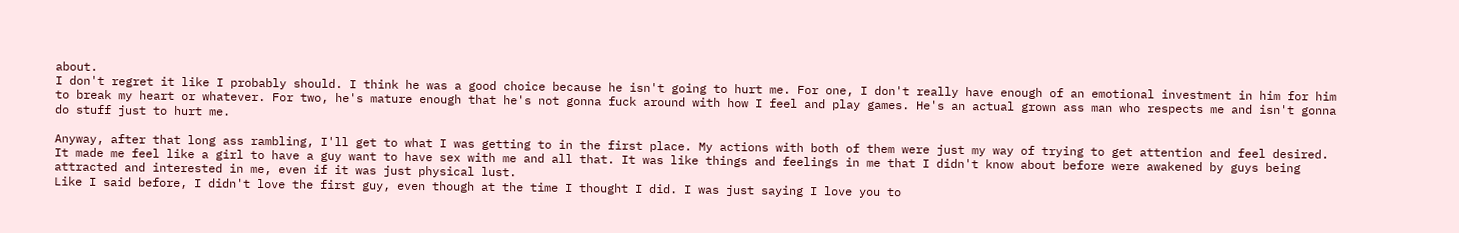about.
I don't regret it like I probably should. I think he was a good choice because he isn't going to hurt me. For one, I don't really have enough of an emotional investment in him for him to break my heart or whatever. For two, he's mature enough that he's not gonna fuck around with how I feel and play games. He's an actual grown ass man who respects me and isn't gonna do stuff just to hurt me.

Anyway, after that long ass rambling, I'll get to what I was getting to in the first place. My actions with both of them were just my way of trying to get attention and feel desired. It made me feel like a girl to have a guy want to have sex with me and all that. It was like things and feelings in me that I didn't know about before were awakened by guys being attracted and interested in me, even if it was just physical lust.
Like I said before, I didn't love the first guy, even though at the time I thought I did. I was just saying I love you to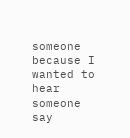someone because I wanted to hear someone say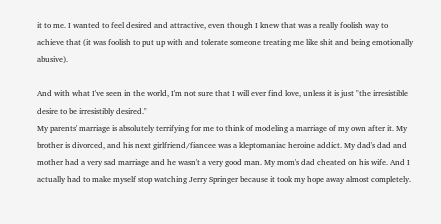it to me. I wanted to feel desired and attractive, even though I knew that was a really foolish way to achieve that (it was foolish to put up with and tolerate someone treating me like shit and being emotionally abusive).

And with what I've seen in the world, I'm not sure that I will ever find love, unless it is just "the irresistible desire to be irresistibly desired."
My parents' marriage is absolutely terrifying for me to think of modeling a marriage of my own after it. My brother is divorced, and his next girlfriend/fiancee was a kleptomaniac heroine addict. My dad's dad and mother had a very sad marriage and he wasn't a very good man. My mom's dad cheated on his wife. And I actually had to make myself stop watching Jerry Springer because it took my hope away almost completely.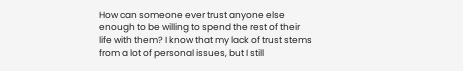How can someone ever trust anyone else enough to be willing to spend the rest of their life with them? I know that my lack of trust stems from a lot of personal issues, but I still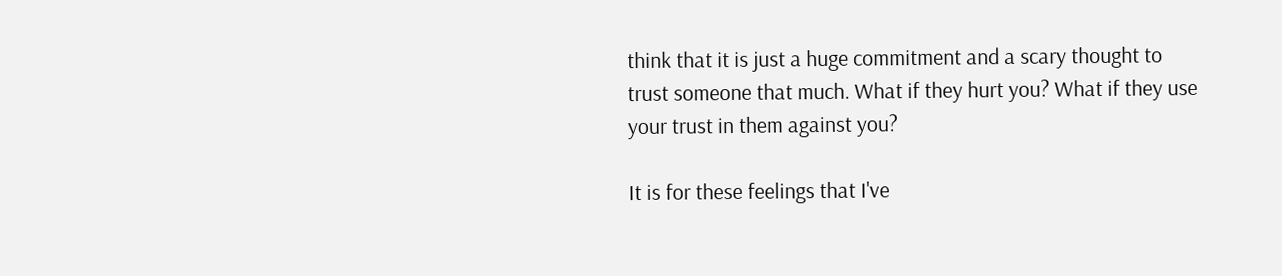think that it is just a huge commitment and a scary thought to trust someone that much. What if they hurt you? What if they use your trust in them against you?

It is for these feelings that I've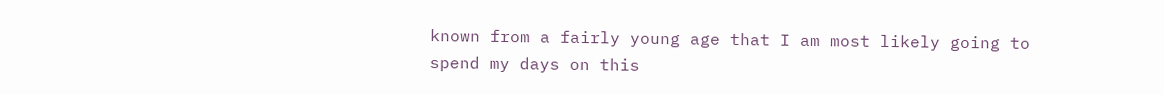known from a fairly young age that I am most likely going to spend my days on this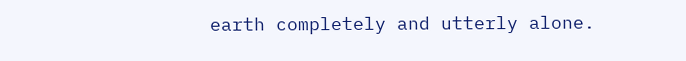earth completely and utterly alone.